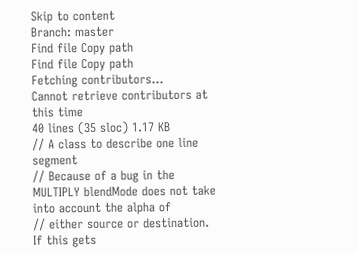Skip to content
Branch: master
Find file Copy path
Find file Copy path
Fetching contributors…
Cannot retrieve contributors at this time
40 lines (35 sloc) 1.17 KB
// A class to describe one line segment
// Because of a bug in the MULTIPLY blendMode does not take into account the alpha of
// either source or destination. If this gets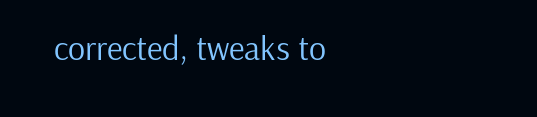corrected, tweaks to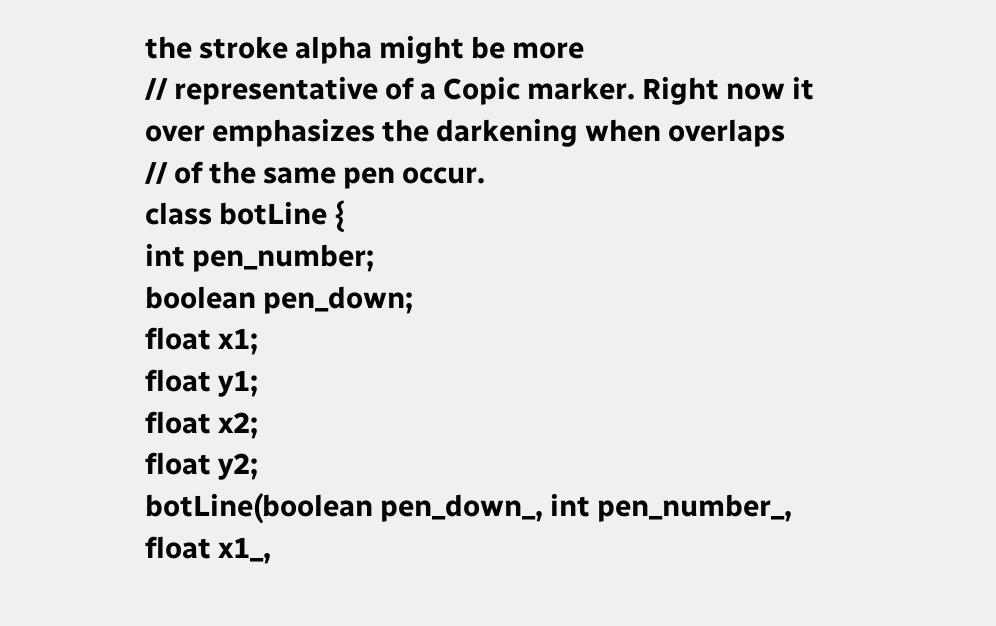the stroke alpha might be more
// representative of a Copic marker. Right now it over emphasizes the darkening when overlaps
// of the same pen occur.
class botLine {
int pen_number;
boolean pen_down;
float x1;
float y1;
float x2;
float y2;
botLine(boolean pen_down_, int pen_number_, float x1_,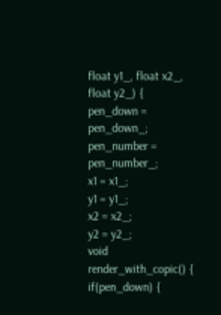float y1_, float x2_, float y2_) {
pen_down = pen_down_;
pen_number = pen_number_;
x1 = x1_;
y1 = y1_;
x2 = x2_;
y2 = y2_;
void render_with_copic() {
if(pen_down) {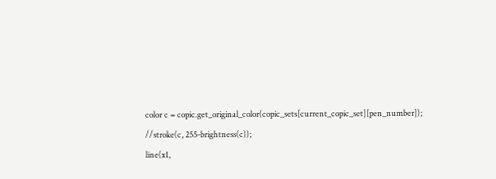color c = copic.get_original_color(copic_sets[current_copic_set][pen_number]);
//stroke(c, 255-brightness(c));
line(x1,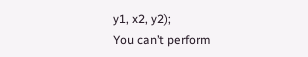y1, x2, y2);
You can’t perform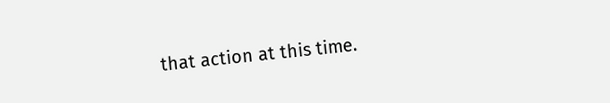that action at this time.